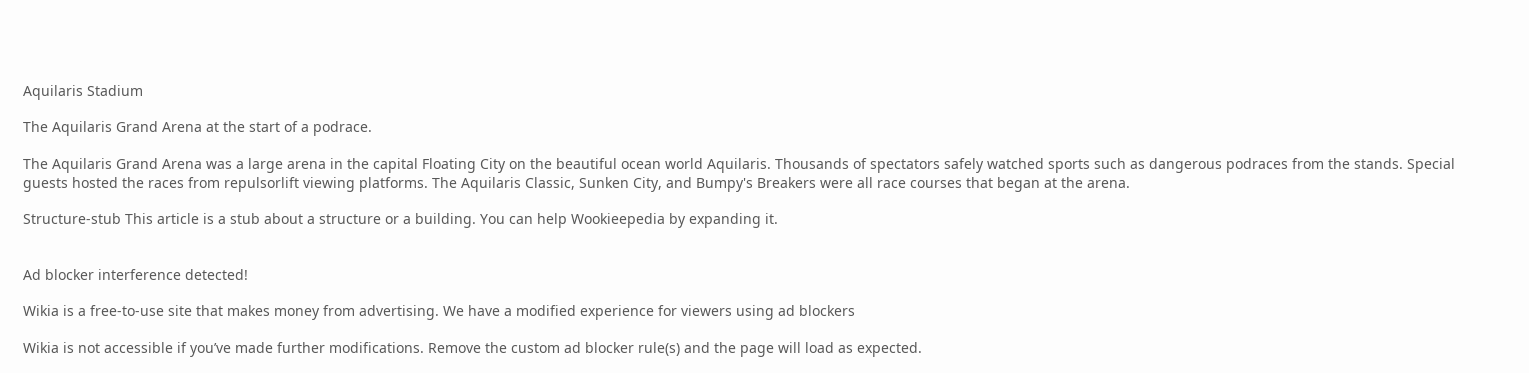Aquilaris Stadium

The Aquilaris Grand Arena at the start of a podrace.

The Aquilaris Grand Arena was a large arena in the capital Floating City on the beautiful ocean world Aquilaris. Thousands of spectators safely watched sports such as dangerous podraces from the stands. Special guests hosted the races from repulsorlift viewing platforms. The Aquilaris Classic, Sunken City, and Bumpy's Breakers were all race courses that began at the arena.

Structure-stub This article is a stub about a structure or a building. You can help Wookieepedia by expanding it.


Ad blocker interference detected!

Wikia is a free-to-use site that makes money from advertising. We have a modified experience for viewers using ad blockers

Wikia is not accessible if you’ve made further modifications. Remove the custom ad blocker rule(s) and the page will load as expected.